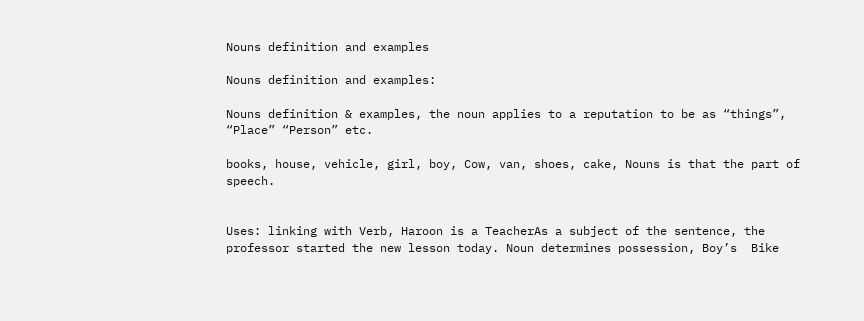Nouns definition and examples

Nouns definition and examples:

Nouns definition & examples, the noun applies to a reputation to be as “things”, “Place” “Person” etc.

books, house, vehicle, girl, boy, Cow, van, shoes, cake, Nouns is that the part of speech.


Uses: linking with Verb, Haroon is a TeacherAs a subject of the sentence, the professor started the new lesson today. Noun determines possession, Boy’s  Bike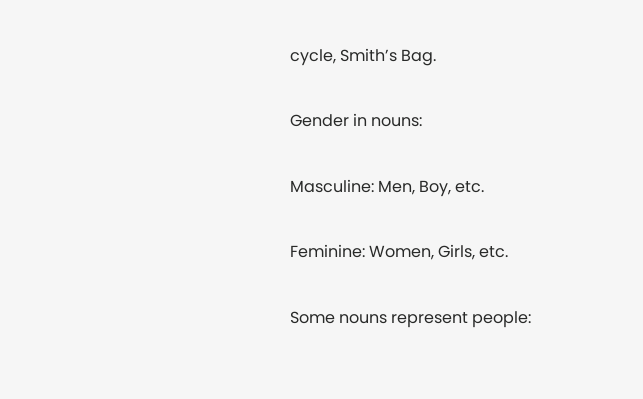cycle, Smith’s Bag.

Gender in nouns:

Masculine: Men, Boy, etc.

Feminine: Women, Girls, etc.

Some nouns represent people: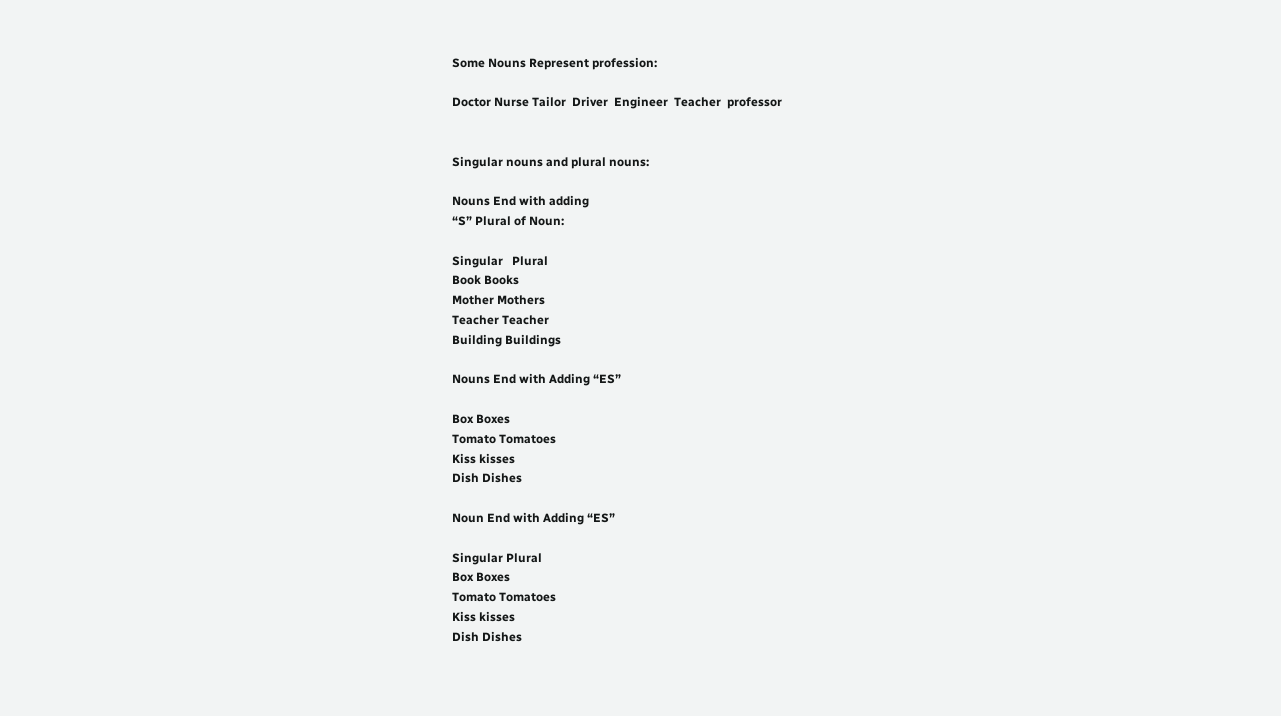Some Nouns Represent profession:

Doctor Nurse Tailor  Driver  Engineer  Teacher  professor


Singular nouns and plural nouns:

Nouns End with adding
“S” Plural of Noun:

Singular   Plural
Book Books
Mother Mothers
Teacher Teacher
Building Buildings

Nouns End with Adding “ES”

Box Boxes
Tomato Tomatoes
Kiss kisses
Dish Dishes

Noun End with Adding “ES”

Singular Plural
Box Boxes
Tomato Tomatoes
Kiss kisses
Dish Dishes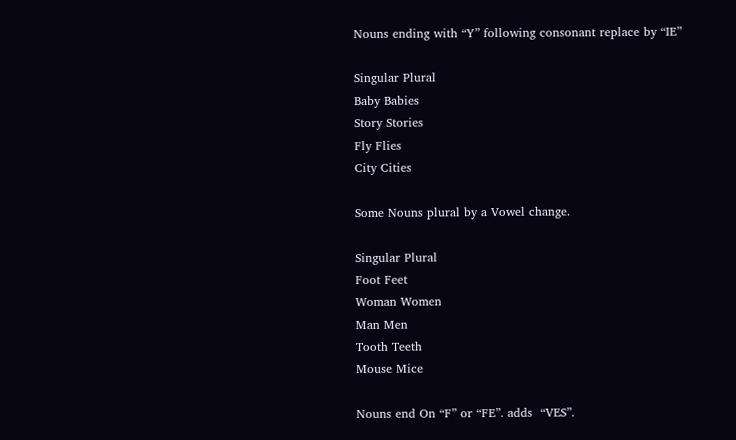Nouns ending with “Y” following consonant replace by “IE”

Singular Plural
Baby Babies
Story Stories
Fly Flies
City Cities

Some Nouns plural by a Vowel change.

Singular Plural
Foot Feet
Woman Women
Man Men
Tooth Teeth
Mouse Mice

Nouns end On “F” or “FE”. adds  “VES”.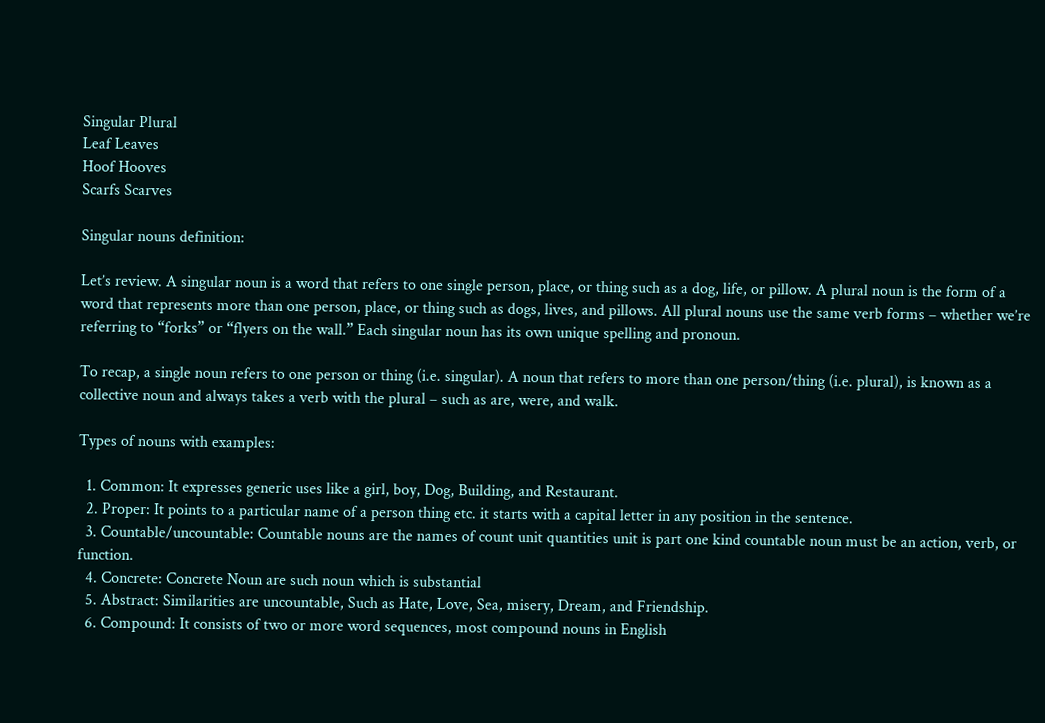Singular Plural
Leaf Leaves
Hoof Hooves
Scarfs Scarves

Singular nouns definition:

Let’s review. A singular noun is a word that refers to one single person, place, or thing such as a dog, life, or pillow. A plural noun is the form of a word that represents more than one person, place, or thing such as dogs, lives, and pillows. All plural nouns use the same verb forms – whether we’re referring to “forks” or “flyers on the wall.” Each singular noun has its own unique spelling and pronoun.

To recap, a single noun refers to one person or thing (i.e. singular). A noun that refers to more than one person/thing (i.e. plural), is known as a collective noun and always takes a verb with the plural – such as are, were, and walk.

Types of nouns with examples:

  1. Common: It expresses generic uses like a girl, boy, Dog, Building, and Restaurant.
  2. Proper: It points to a particular name of a person thing etc. it starts with a capital letter in any position in the sentence.
  3. Countable/uncountable: Countable nouns are the names of count unit quantities unit is part one kind countable noun must be an action, verb, or function.
  4. Concrete: Concrete Noun are such noun which is substantial
  5. Abstract: Similarities are uncountable, Such as Hate, Love, Sea, misery, Dream, and Friendship.
  6. Compound: It consists of two or more word sequences, most compound nouns in English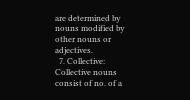are determined by nouns modified by other nouns or adjectives.
  7. Collective: Collective nouns consist of no. of a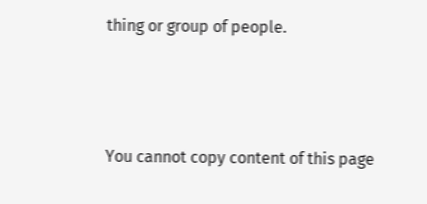thing or group of people.



You cannot copy content of this page